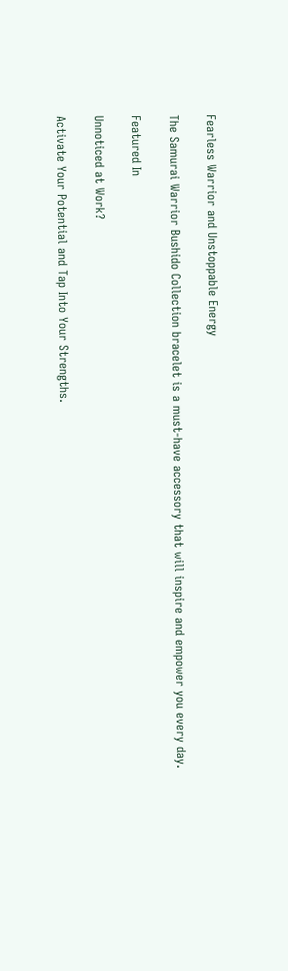Fearless Warrior and Unstoppable Energy

The Samurai Warrior Bushido Collection bracelet is a must-have accessory that will inspire and empower you every day.

Featured In

Unnoticed at Work?

Activate Your Potential and Tap Into Your Strengths.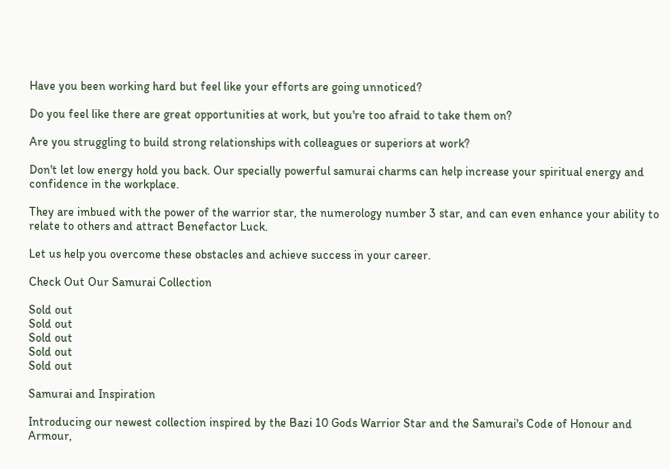Have you been working hard but feel like your efforts are going unnoticed?

Do you feel like there are great opportunities at work, but you're too afraid to take them on?

Are you struggling to build strong relationships with colleagues or superiors at work?

Don't let low energy hold you back. Our specially powerful samurai charms can help increase your spiritual energy and confidence in the workplace.

They are imbued with the power of the warrior star, the numerology number 3 star, and can even enhance your ability to relate to others and attract Benefactor Luck.

Let us help you overcome these obstacles and achieve success in your career.

Check Out Our Samurai Collection

Sold out
Sold out
Sold out
Sold out
Sold out

Samurai and Inspiration

Introducing our newest collection inspired by the Bazi 10 Gods Warrior Star and the Samurai's Code of Honour and Armour,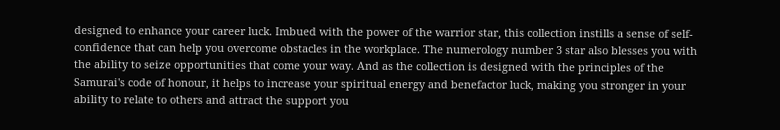designed to enhance your career luck. Imbued with the power of the warrior star, this collection instills a sense of self-confidence that can help you overcome obstacles in the workplace. The numerology number 3 star also blesses you with the ability to seize opportunities that come your way. And as the collection is designed with the principles of the Samurai's code of honour, it helps to increase your spiritual energy and benefactor luck, making you stronger in your ability to relate to others and attract the support you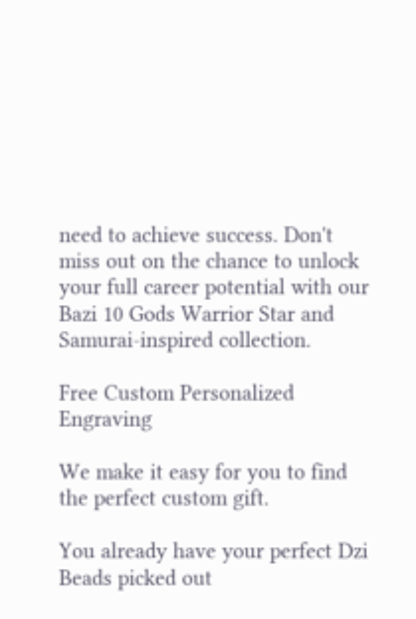need to achieve success. Don't miss out on the chance to unlock your full career potential with our Bazi 10 Gods Warrior Star and Samurai-inspired collection.

Free Custom Personalized Engraving

We make it easy for you to find the perfect custom gift.

You already have your perfect Dzi Beads picked out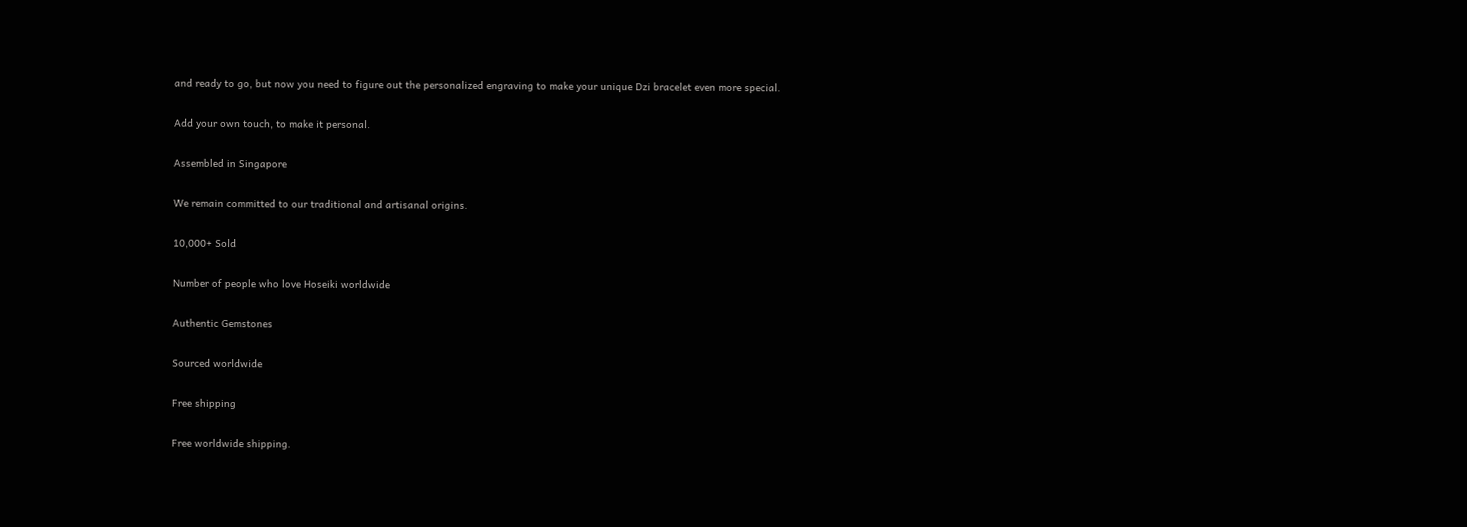and ready to go, but now you need to figure out the personalized engraving to make your unique Dzi bracelet even more special.

Add your own touch, to make it personal.

Assembled in Singapore

We remain committed to our traditional and artisanal origins.

10,000+ Sold

Number of people who love Hoseiki worldwide

Authentic Gemstones

Sourced worldwide

Free shipping

Free worldwide shipping.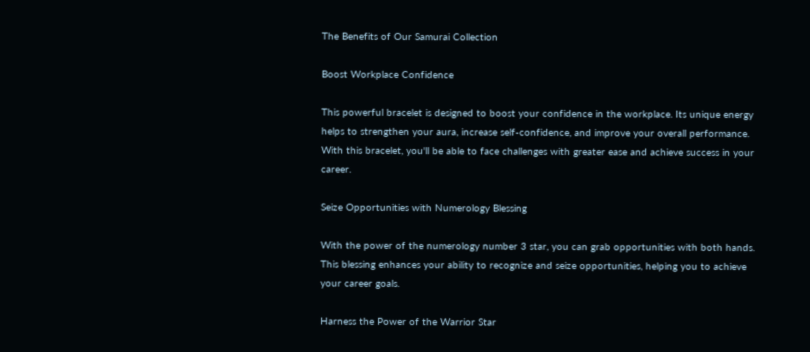The Benefits of Our Samurai Collection

Boost Workplace Confidence

This powerful bracelet is designed to boost your confidence in the workplace. Its unique energy helps to strengthen your aura, increase self-confidence, and improve your overall performance. With this bracelet, you'll be able to face challenges with greater ease and achieve success in your career.

Seize Opportunities with Numerology Blessing

With the power of the numerology number 3 star, you can grab opportunities with both hands. This blessing enhances your ability to recognize and seize opportunities, helping you to achieve your career goals.

Harness the Power of the Warrior Star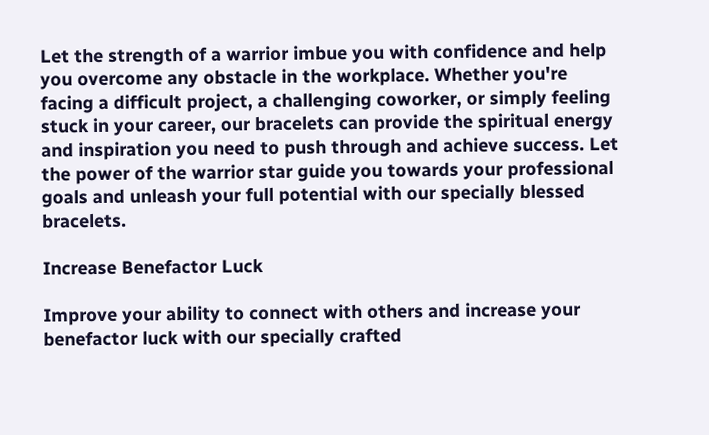Let the strength of a warrior imbue you with confidence and help you overcome any obstacle in the workplace. Whether you're facing a difficult project, a challenging coworker, or simply feeling stuck in your career, our bracelets can provide the spiritual energy and inspiration you need to push through and achieve success. Let the power of the warrior star guide you towards your professional goals and unleash your full potential with our specially blessed bracelets.

Increase Benefactor Luck

Improve your ability to connect with others and increase your benefactor luck with our specially crafted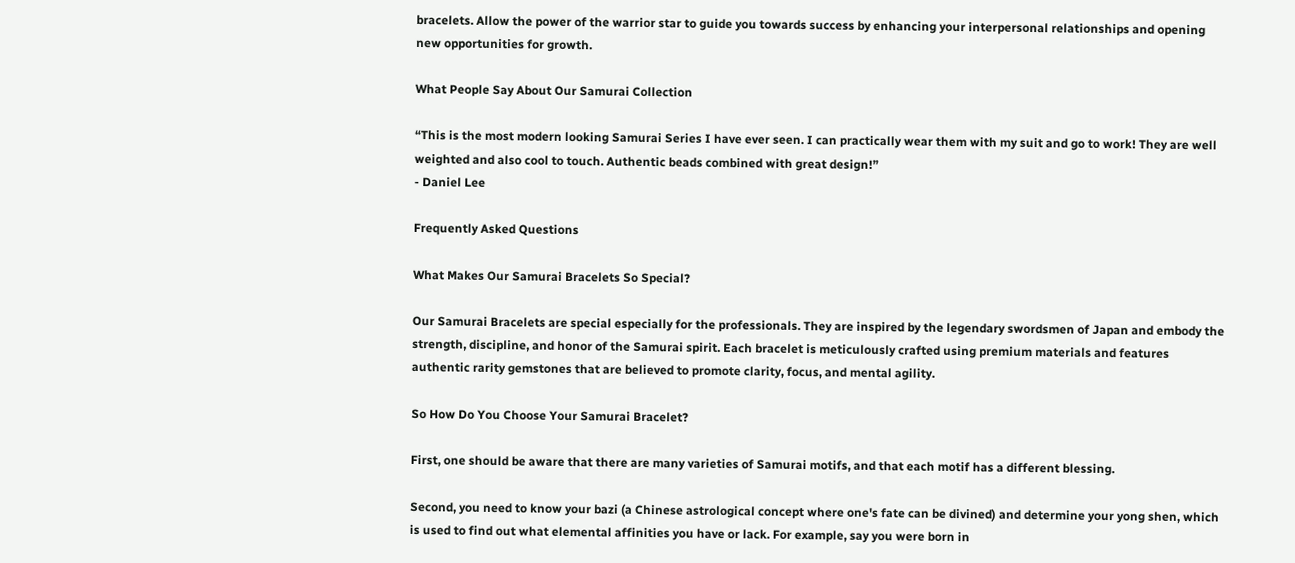bracelets. Allow the power of the warrior star to guide you towards success by enhancing your interpersonal relationships and opening new opportunities for growth.

What People Say About Our Samurai Collection

“This is the most modern looking Samurai Series I have ever seen. I can practically wear them with my suit and go to work! They are well weighted and also cool to touch. Authentic beads combined with great design!”
- Daniel Lee

Frequently Asked Questions

What Makes Our Samurai Bracelets So Special?

Our Samurai Bracelets are special especially for the professionals. They are inspired by the legendary swordsmen of Japan and embody the strength, discipline, and honor of the Samurai spirit. Each bracelet is meticulously crafted using premium materials and features authentic rarity gemstones that are believed to promote clarity, focus, and mental agility.

So How Do You Choose Your Samurai Bracelet?

First, one should be aware that there are many varieties of Samurai motifs, and that each motif has a different blessing.

Second, you need to know your bazi (a Chinese astrological concept where one's fate can be divined) and determine your yong shen, which is used to find out what elemental affinities you have or lack. For example, say you were born in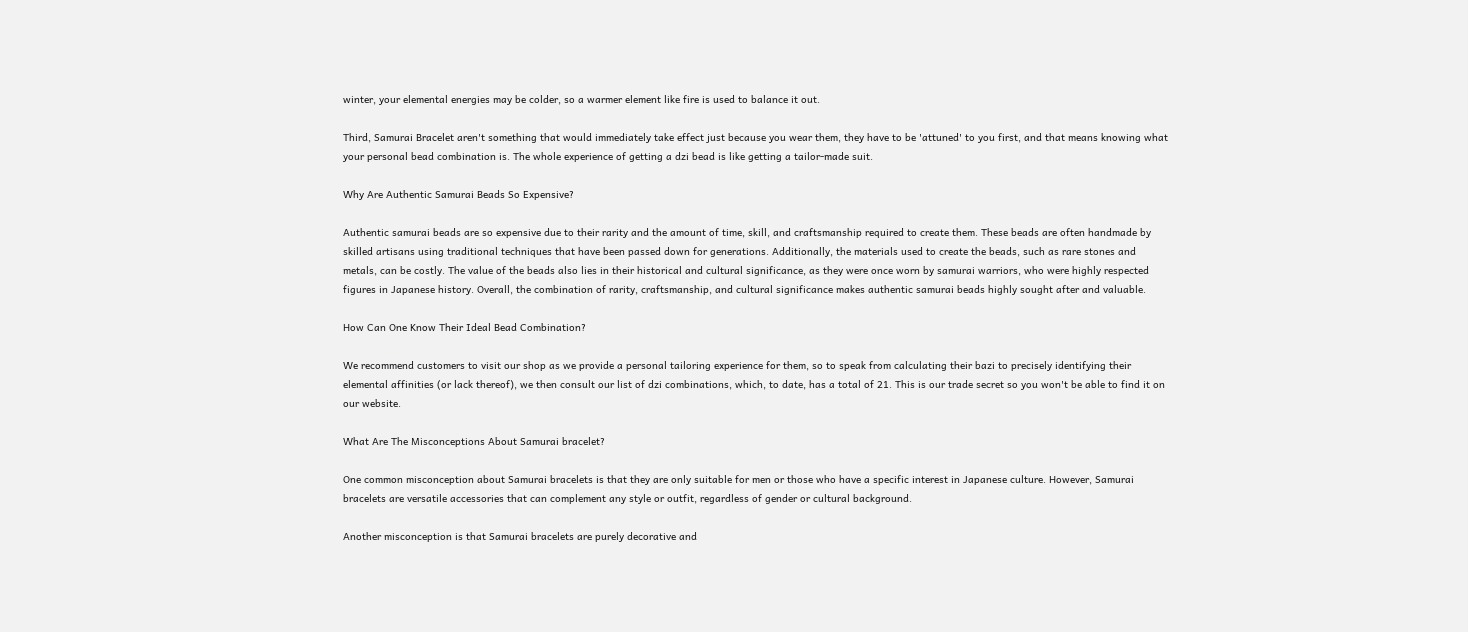winter, your elemental energies may be colder, so a warmer element like fire is used to balance it out.

Third, Samurai Bracelet aren't something that would immediately take effect just because you wear them, they have to be 'attuned' to you first, and that means knowing what your personal bead combination is. The whole experience of getting a dzi bead is like getting a tailor-made suit.

Why Are Authentic Samurai Beads So Expensive?

Authentic samurai beads are so expensive due to their rarity and the amount of time, skill, and craftsmanship required to create them. These beads are often handmade by skilled artisans using traditional techniques that have been passed down for generations. Additionally, the materials used to create the beads, such as rare stones and metals, can be costly. The value of the beads also lies in their historical and cultural significance, as they were once worn by samurai warriors, who were highly respected figures in Japanese history. Overall, the combination of rarity, craftsmanship, and cultural significance makes authentic samurai beads highly sought after and valuable.

How Can One Know Their Ideal Bead Combination?

We recommend customers to visit our shop as we provide a personal tailoring experience for them, so to speak from calculating their bazi to precisely identifying their elemental affinities (or lack thereof), we then consult our list of dzi combinations, which, to date, has a total of 21. This is our trade secret so you won't be able to find it on our website.

What Are The Misconceptions About Samurai bracelet?

One common misconception about Samurai bracelets is that they are only suitable for men or those who have a specific interest in Japanese culture. However, Samurai bracelets are versatile accessories that can complement any style or outfit, regardless of gender or cultural background.

Another misconception is that Samurai bracelets are purely decorative and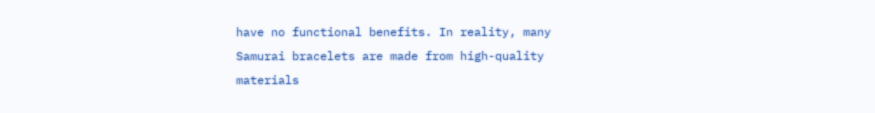have no functional benefits. In reality, many Samurai bracelets are made from high-quality materials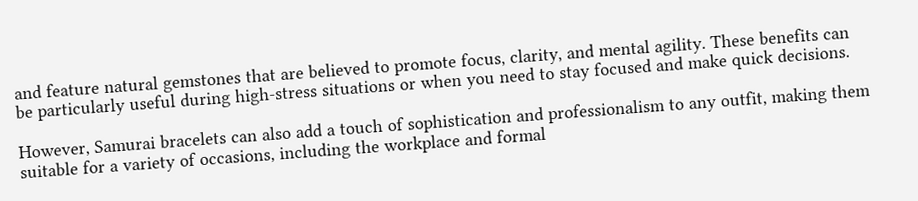and feature natural gemstones that are believed to promote focus, clarity, and mental agility. These benefits can be particularly useful during high-stress situations or when you need to stay focused and make quick decisions.

However, Samurai bracelets can also add a touch of sophistication and professionalism to any outfit, making them suitable for a variety of occasions, including the workplace and formal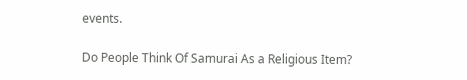events.

Do People Think Of Samurai As a Religious Item?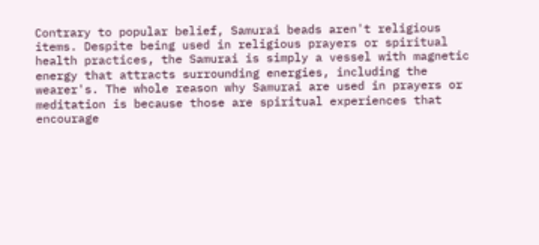Contrary to popular belief, Samurai beads aren't religious items. Despite being used in religious prayers or spiritual health practices, the Samurai is simply a vessel with magnetic energy that attracts surrounding energies, including the wearer's. The whole reason why Samurai are used in prayers or meditation is because those are spiritual experiences that encourage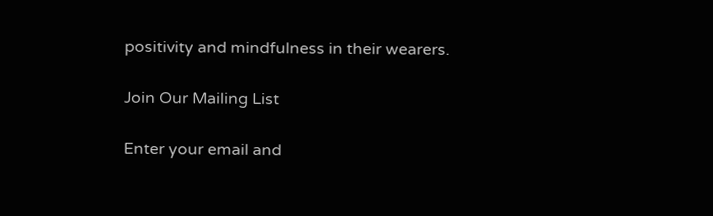positivity and mindfulness in their wearers.

Join Our Mailing List

Enter your email and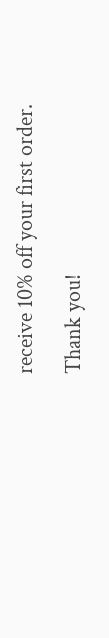receive 10% off your first order.

Thank you!